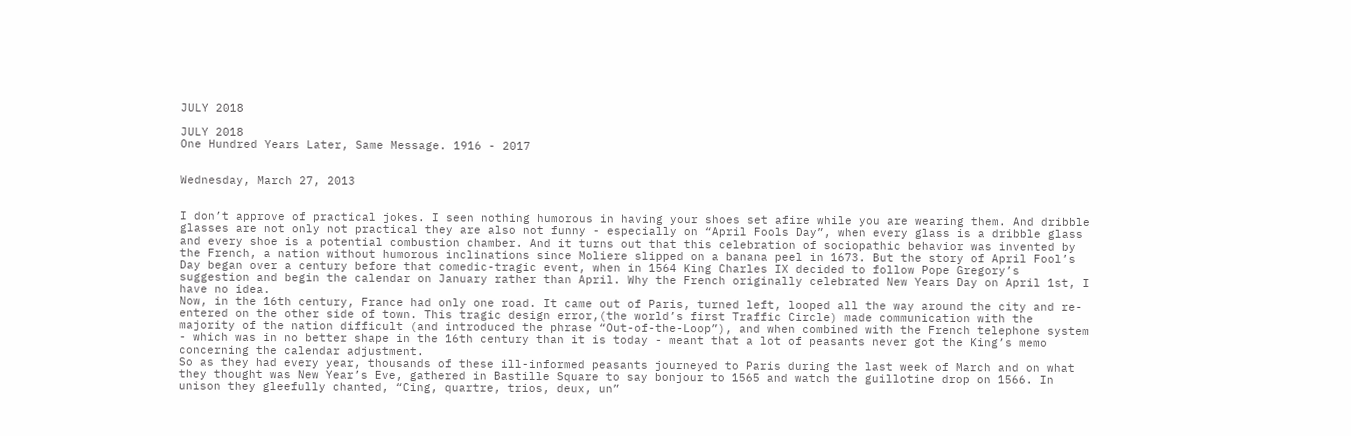JULY 2018

JULY 2018
One Hundred Years Later, Same Message. 1916 - 2017


Wednesday, March 27, 2013


I don’t approve of practical jokes. I seen nothing humorous in having your shoes set afire while you are wearing them. And dribble glasses are not only not practical they are also not funny - especially on “April Fools Day”, when every glass is a dribble glass and every shoe is a potential combustion chamber. And it turns out that this celebration of sociopathic behavior was invented by the French, a nation without humorous inclinations since Moliere slipped on a banana peel in 1673. But the story of April Fool’s Day began over a century before that comedic-tragic event, when in 1564 King Charles IX decided to follow Pope Gregory’s suggestion and begin the calendar on January rather than April. Why the French originally celebrated New Years Day on April 1st, I have no idea.
Now, in the 16th century, France had only one road. It came out of Paris, turned left, looped all the way around the city and re-entered on the other side of town. This tragic design error,(the world’s first Traffic Circle) made communication with the majority of the nation difficult (and introduced the phrase “Out-of-the-Loop”), and when combined with the French telephone system - which was in no better shape in the 16th century than it is today - meant that a lot of peasants never got the King’s memo concerning the calendar adjustment.
So as they had every year, thousands of these ill-informed peasants journeyed to Paris during the last week of March and on what they thought was New Year’s Eve, gathered in Bastille Square to say bonjour to 1565 and watch the guillotine drop on 1566. In unison they gleefully chanted, “Cing, quartre, trios, deux, un”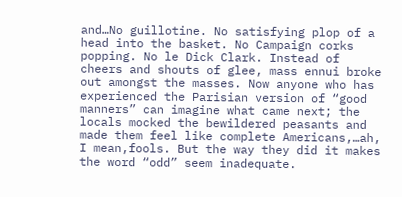and…No guillotine. No satisfying plop of a head into the basket. No Campaign corks popping. No le Dick Clark. Instead of cheers and shouts of glee, mass ennui broke out amongst the masses. Now anyone who has experienced the Parisian version of “good manners” can imagine what came next; the locals mocked the bewildered peasants and made them feel like complete Americans,…ah, I mean,fools. But the way they did it makes the word “odd” seem inadequate.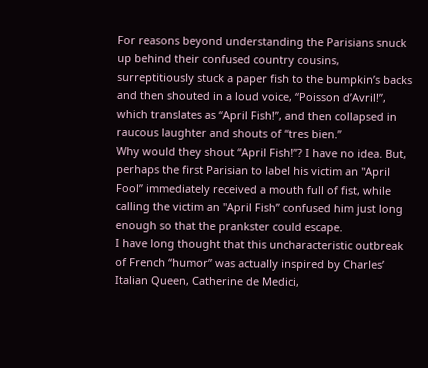For reasons beyond understanding the Parisians snuck up behind their confused country cousins, surreptitiously stuck a paper fish to the bumpkin’s backs and then shouted in a loud voice, “Poisson d’Avril!”, which translates as “April Fish!”, and then collapsed in raucous laughter and shouts of “tres bien.”
Why would they shout “April Fish!”? I have no idea. But, perhaps the first Parisian to label his victim an "April Fool” immediately received a mouth full of fist, while calling the victim an "April Fish” confused him just long enough so that the prankster could escape.
I have long thought that this uncharacteristic outbreak of French “humor” was actually inspired by Charles’ Italian Queen, Catherine de Medici,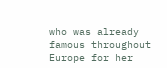who was already famous throughout Europe for her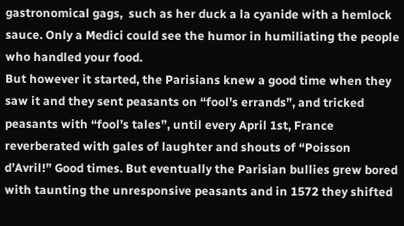gastronomical gags,  such as her duck a la cyanide with a hemlock sauce. Only a Medici could see the humor in humiliating the people who handled your food.
But however it started, the Parisians knew a good time when they saw it and they sent peasants on “fool’s errands”, and tricked peasants with “fool’s tales”, until every April 1st, France reverberated with gales of laughter and shouts of “Poisson d’Avril!” Good times. But eventually the Parisian bullies grew bored with taunting the unresponsive peasants and in 1572 they shifted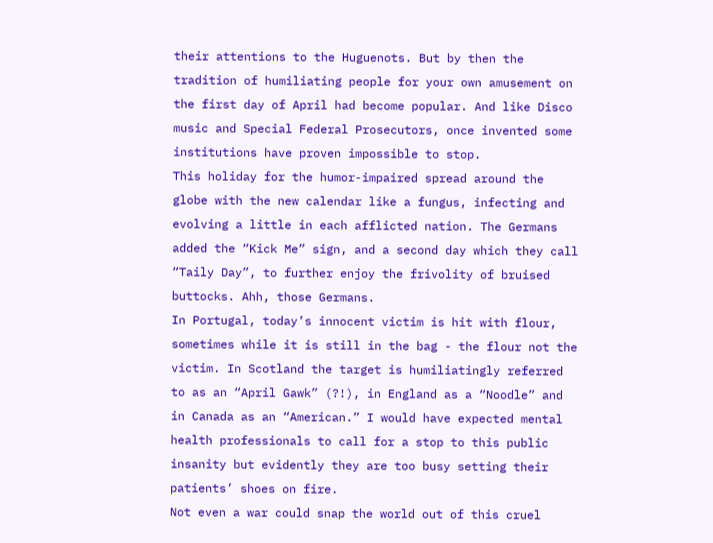their attentions to the Huguenots. But by then the tradition of humiliating people for your own amusement on the first day of April had become popular. And like Disco music and Special Federal Prosecutors, once invented some institutions have proven impossible to stop.
This holiday for the humor-impaired spread around the globe with the new calendar like a fungus, infecting and evolving a little in each afflicted nation. The Germans added the “Kick Me” sign, and a second day which they call “Taily Day”, to further enjoy the frivolity of bruised buttocks. Ahh, those Germans.
In Portugal, today’s innocent victim is hit with flour, sometimes while it is still in the bag - the flour not the victim. In Scotland the target is humiliatingly referred to as an “April Gawk” (?!), in England as a “Noodle” and in Canada as an “American.” I would have expected mental health professionals to call for a stop to this public insanity but evidently they are too busy setting their patients’ shoes on fire.
Not even a war could snap the world out of this cruel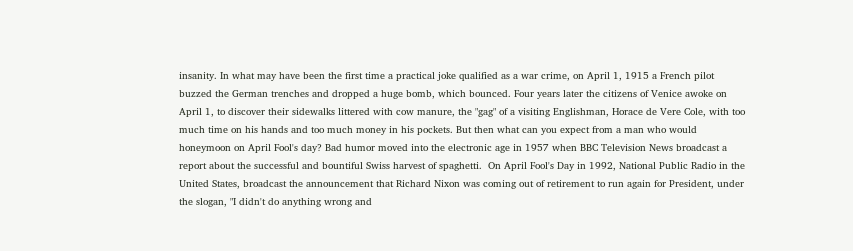insanity. In what may have been the first time a practical joke qualified as a war crime, on April 1, 1915 a French pilot buzzed the German trenches and dropped a huge bomb, which bounced. Four years later the citizens of Venice awoke on April 1, to discover their sidewalks littered with cow manure, the "gag" of a visiting Englishman, Horace de Vere Cole, with too much time on his hands and too much money in his pockets. But then what can you expect from a man who would honeymoon on April Fool's day? Bad humor moved into the electronic age in 1957 when BBC Television News broadcast a report about the successful and bountiful Swiss harvest of spaghetti.  On April Fool's Day in 1992, National Public Radio in the United States, broadcast the announcement that Richard Nixon was coming out of retirement to run again for President, under the slogan, "I didn't do anything wrong and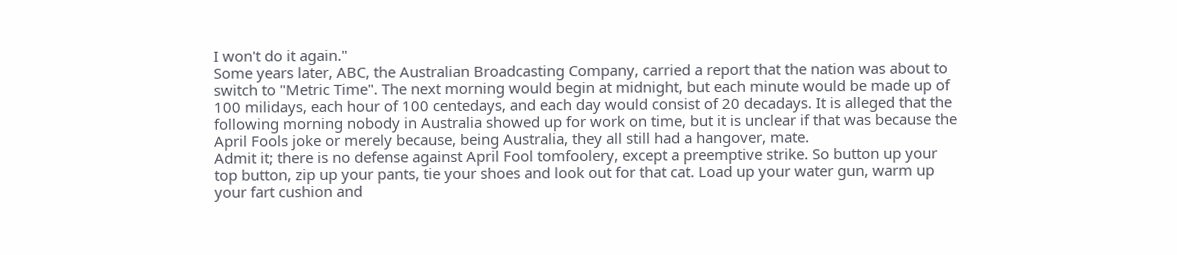I won't do it again."
Some years later, ABC, the Australian Broadcasting Company, carried a report that the nation was about to switch to "Metric Time". The next morning would begin at midnight, but each minute would be made up of 100 milidays, each hour of 100 centedays, and each day would consist of 20 decadays. It is alleged that the following morning nobody in Australia showed up for work on time, but it is unclear if that was because the April Fools joke or merely because, being Australia, they all still had a hangover, mate.
Admit it; there is no defense against April Fool tomfoolery, except a preemptive strike. So button up your top button, zip up your pants, tie your shoes and look out for that cat. Load up your water gun, warm up your fart cushion and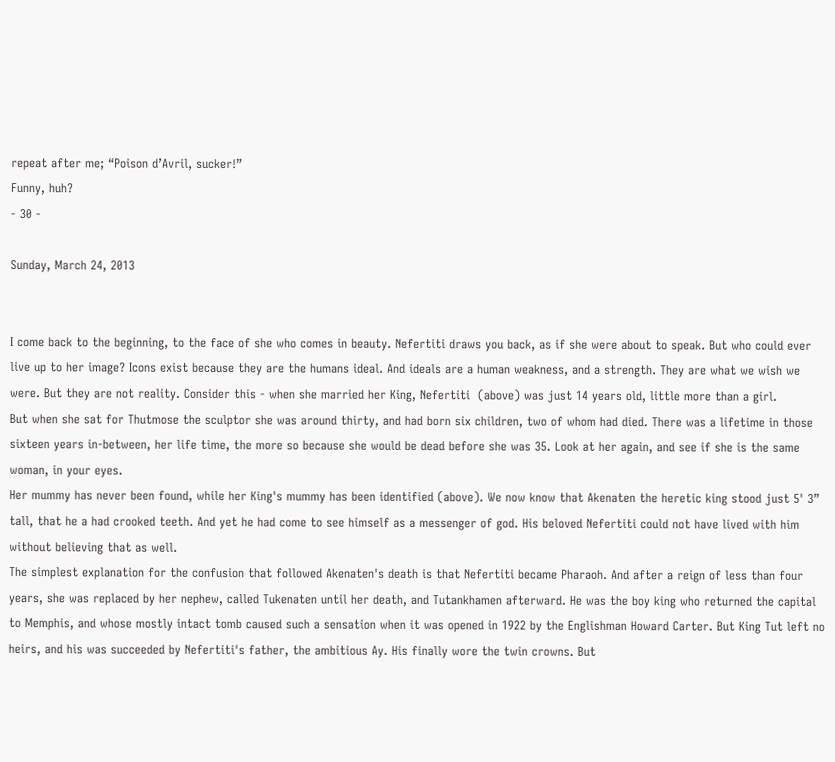repeat after me; “Poison d’Avril, sucker!”
Funny, huh?
- 30 -

Sunday, March 24, 2013


I come back to the beginning, to the face of she who comes in beauty. Nefertiti draws you back, as if she were about to speak. But who could ever live up to her image? Icons exist because they are the humans ideal. And ideals are a human weakness, and a strength. They are what we wish we were. But they are not reality. Consider this - when she married her King, Nefertiti  (above) was just 14 years old, little more than a girl.
But when she sat for Thutmose the sculptor she was around thirty, and had born six children, two of whom had died. There was a lifetime in those sixteen years in-between, her life time, the more so because she would be dead before she was 35. Look at her again, and see if she is the same woman, in your eyes.
Her mummy has never been found, while her King's mummy has been identified (above). We now know that Akenaten the heretic king stood just 5' 3” tall, that he a had crooked teeth. And yet he had come to see himself as a messenger of god. His beloved Nefertiti could not have lived with him without believing that as well.
The simplest explanation for the confusion that followed Akenaten's death is that Nefertiti became Pharaoh. And after a reign of less than four years, she was replaced by her nephew, called Tukenaten until her death, and Tutankhamen afterward. He was the boy king who returned the capital to Memphis, and whose mostly intact tomb caused such a sensation when it was opened in 1922 by the Englishman Howard Carter. But King Tut left no heirs, and his was succeeded by Nefertiti's father, the ambitious Ay. His finally wore the twin crowns. But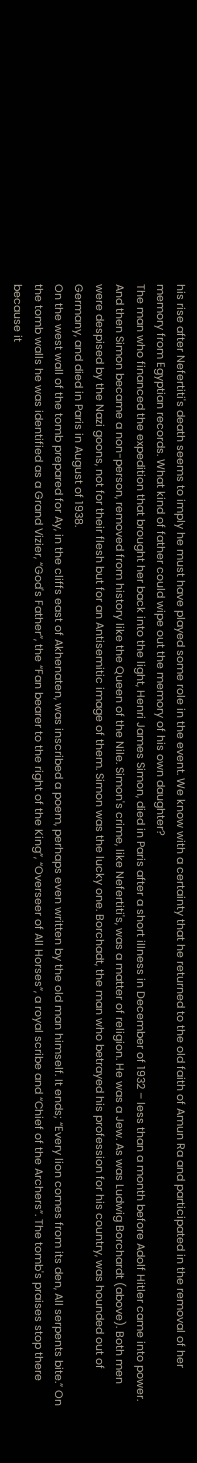his rise after Nefertiti's death seems to imply he must have played some role in the event. We know with a certainty that he returned to the old faith of Amun Ra and participated in the removal of her memory from Egyptian records. What kind of father could wipe out the memory of his own daughter?
The man who financed the expedition that brought her back into the light, Henri James Simon, died in Paris after a short illness in December of 1932 – less than a month before Adolf Hitler came into power. And then Simon became a non-person, removed from history like the Queen of the Nile. Simon's crime, like Nefertiti's, was a matter of religion. He was a Jew. As was Ludwig Borchardt (above). Both men were despised by the Nazi goons, not for their flesh but for an Antisemitic image of them. Simon was the lucky one. Borchadt, the man who betrayed his profession for his country, was hounded out of Germany, and died in Paris in August of 1938.
On the west wall of the tomb prepared for Ay, in the cliffs east of Akhenaten, was inscribed a poem, perhaps even written by the old man himself. It ends; “Every lion comes from its den, All serpents bite.” On the tomb walls he was identified as a Grand Vizier, “God's Father”, the “Fan bearer to the right of the King”, “Overseer of All Horses”, a royal scribe and “Chief of the Archers”. The tomb's praises stop there because it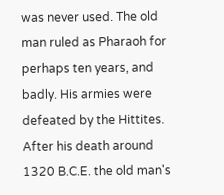was never used. The old man ruled as Pharaoh for perhaps ten years, and badly. His armies were defeated by the Hittites. After his death around 1320 B.C.E. the old man's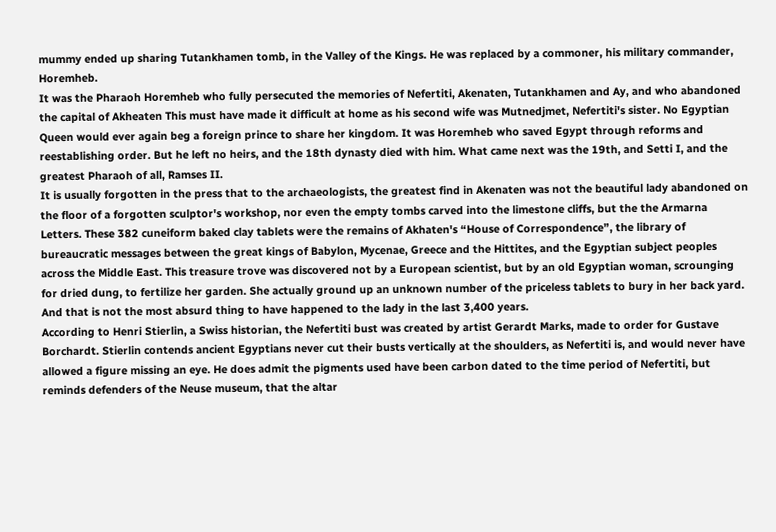mummy ended up sharing Tutankhamen tomb, in the Valley of the Kings. He was replaced by a commoner, his military commander, Horemheb.
It was the Pharaoh Horemheb who fully persecuted the memories of Nefertiti, Akenaten, Tutankhamen and Ay, and who abandoned the capital of Akheaten This must have made it difficult at home as his second wife was Mutnedjmet, Nefertiti's sister. No Egyptian Queen would ever again beg a foreign prince to share her kingdom. It was Horemheb who saved Egypt through reforms and reestablishing order. But he left no heirs, and the 18th dynasty died with him. What came next was the 19th, and Setti I, and the greatest Pharaoh of all, Ramses II.
It is usually forgotten in the press that to the archaeologists, the greatest find in Akenaten was not the beautiful lady abandoned on the floor of a forgotten sculptor's workshop, nor even the empty tombs carved into the limestone cliffs, but the the Armarna Letters. These 382 cuneiform baked clay tablets were the remains of Akhaten's “House of Correspondence”, the library of bureaucratic messages between the great kings of Babylon, Mycenae, Greece and the Hittites, and the Egyptian subject peoples across the Middle East. This treasure trove was discovered not by a European scientist, but by an old Egyptian woman, scrounging for dried dung, to fertilize her garden. She actually ground up an unknown number of the priceless tablets to bury in her back yard. And that is not the most absurd thing to have happened to the lady in the last 3,400 years.
According to Henri Stierlin, a Swiss historian, the Nefertiti bust was created by artist Gerardt Marks, made to order for Gustave Borchardt. Stierlin contends ancient Egyptians never cut their busts vertically at the shoulders, as Nefertiti is, and would never have allowed a figure missing an eye. He does admit the pigments used have been carbon dated to the time period of Nefertiti, but reminds defenders of the Neuse museum, that the altar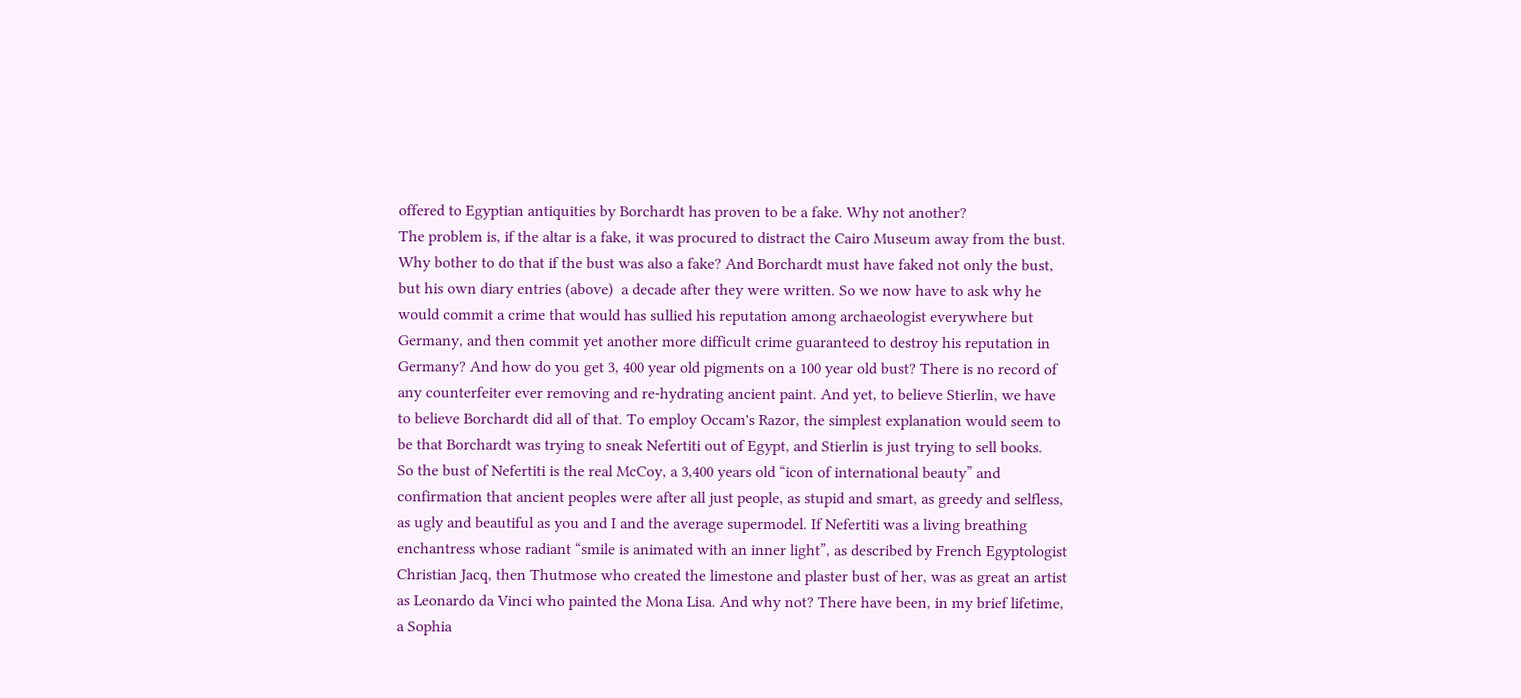offered to Egyptian antiquities by Borchardt has proven to be a fake. Why not another?
The problem is, if the altar is a fake, it was procured to distract the Cairo Museum away from the bust. Why bother to do that if the bust was also a fake? And Borchardt must have faked not only the bust, but his own diary entries (above)  a decade after they were written. So we now have to ask why he would commit a crime that would has sullied his reputation among archaeologist everywhere but Germany, and then commit yet another more difficult crime guaranteed to destroy his reputation in Germany? And how do you get 3, 400 year old pigments on a 100 year old bust? There is no record of any counterfeiter ever removing and re-hydrating ancient paint. And yet, to believe Stierlin, we have to believe Borchardt did all of that. To employ Occam's Razor, the simplest explanation would seem to be that Borchardt was trying to sneak Nefertiti out of Egypt, and Stierlin is just trying to sell books.
So the bust of Nefertiti is the real McCoy, a 3,400 years old “icon of international beauty” and confirmation that ancient peoples were after all just people, as stupid and smart, as greedy and selfless, as ugly and beautiful as you and I and the average supermodel. If Nefertiti was a living breathing enchantress whose radiant “smile is animated with an inner light”, as described by French Egyptologist Christian Jacq, then Thutmose who created the limestone and plaster bust of her, was as great an artist as Leonardo da Vinci who painted the Mona Lisa. And why not? There have been, in my brief lifetime, a Sophia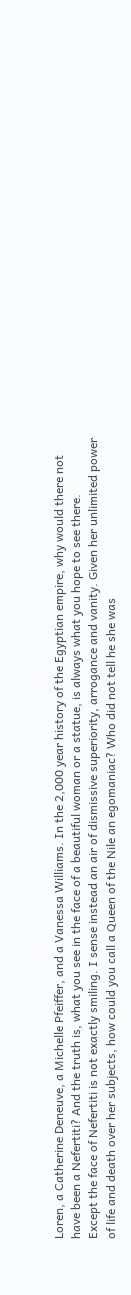Loren, a Catherine Deneuve, a Michelle Pfeiffer, and a Vanessa Williams. In the 2,000 year history of the Egyptian empire, why would there not have been a Nefertiti? And the truth is, what you see in the face of a beautiful woman or a statue, is always what you hope to see there.
Except the face of Nefertiti is not exactly smiling. I sense instead an air of dismissive superiority, arrogance and vanity. Given her unlimited power of life and death over her subjects, how could you call a Queen of the Nile an egomaniac? Who did not tell he she was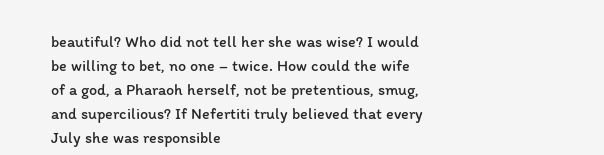beautiful? Who did not tell her she was wise? I would be willing to bet, no one – twice. How could the wife of a god, a Pharaoh herself, not be pretentious, smug, and supercilious? If Nefertiti truly believed that every July she was responsible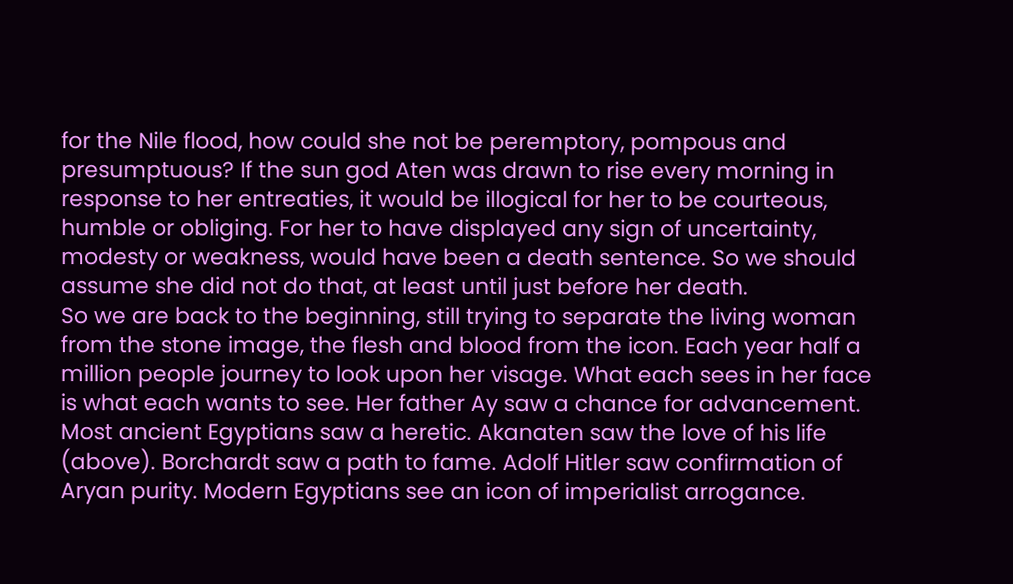for the Nile flood, how could she not be peremptory, pompous and presumptuous? If the sun god Aten was drawn to rise every morning in response to her entreaties, it would be illogical for her to be courteous, humble or obliging. For her to have displayed any sign of uncertainty, modesty or weakness, would have been a death sentence. So we should assume she did not do that, at least until just before her death.
So we are back to the beginning, still trying to separate the living woman from the stone image, the flesh and blood from the icon. Each year half a million people journey to look upon her visage. What each sees in her face is what each wants to see. Her father Ay saw a chance for advancement. Most ancient Egyptians saw a heretic. Akanaten saw the love of his life (above). Borchardt saw a path to fame. Adolf Hitler saw confirmation of Aryan purity. Modern Egyptians see an icon of imperialist arrogance.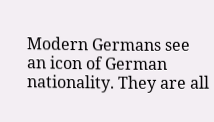Modern Germans see an icon of German nationality. They are all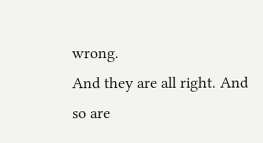wrong.
And they are all right. And so are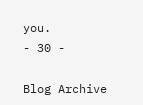you.
- 30 -

Blog Archive